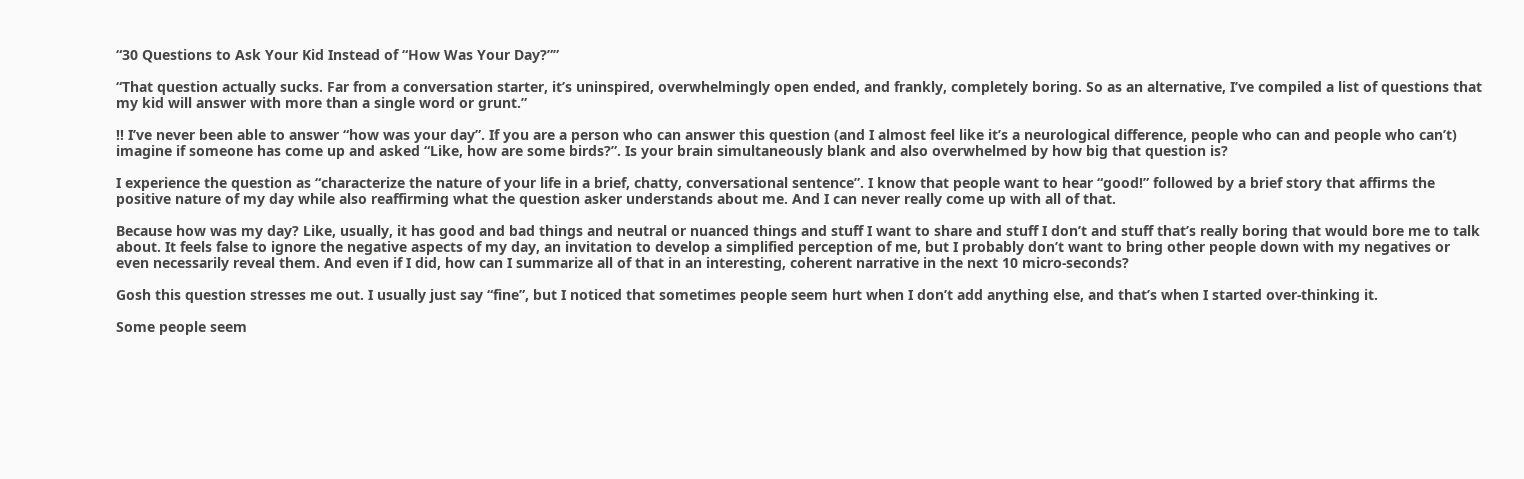“30 Questions to Ask Your Kid Instead of “How Was Your Day?””

“That question actually sucks. Far from a conversation starter, it’s uninspired, overwhelmingly open ended, and frankly, completely boring. So as an alternative, I’ve compiled a list of questions that my kid will answer with more than a single word or grunt.”

!! I’ve never been able to answer “how was your day”. If you are a person who can answer this question (and I almost feel like it’s a neurological difference, people who can and people who can’t) imagine if someone has come up and asked “Like, how are some birds?”. Is your brain simultaneously blank and also overwhelmed by how big that question is?

I experience the question as “characterize the nature of your life in a brief, chatty, conversational sentence”. I know that people want to hear “good!” followed by a brief story that affirms the positive nature of my day while also reaffirming what the question asker understands about me. And I can never really come up with all of that.

Because how was my day? Like, usually, it has good and bad things and neutral or nuanced things and stuff I want to share and stuff I don’t and stuff that’s really boring that would bore me to talk about. It feels false to ignore the negative aspects of my day, an invitation to develop a simplified perception of me, but I probably don’t want to bring other people down with my negatives or even necessarily reveal them. And even if I did, how can I summarize all of that in an interesting, coherent narrative in the next 10 micro-seconds?

Gosh this question stresses me out. I usually just say “fine”, but I noticed that sometimes people seem hurt when I don’t add anything else, and that’s when I started over-thinking it.

Some people seem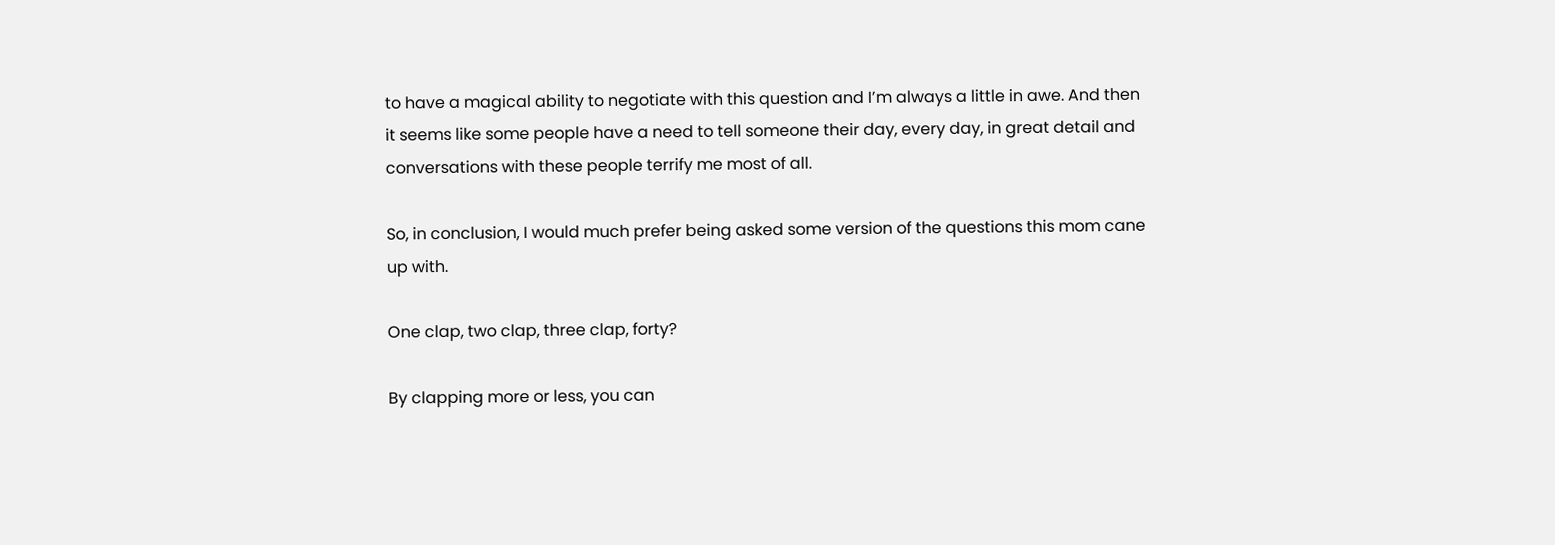to have a magical ability to negotiate with this question and I’m always a little in awe. And then it seems like some people have a need to tell someone their day, every day, in great detail and conversations with these people terrify me most of all.

So, in conclusion, I would much prefer being asked some version of the questions this mom cane up with.

One clap, two clap, three clap, forty?

By clapping more or less, you can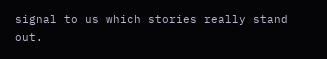signal to us which stories really stand out.